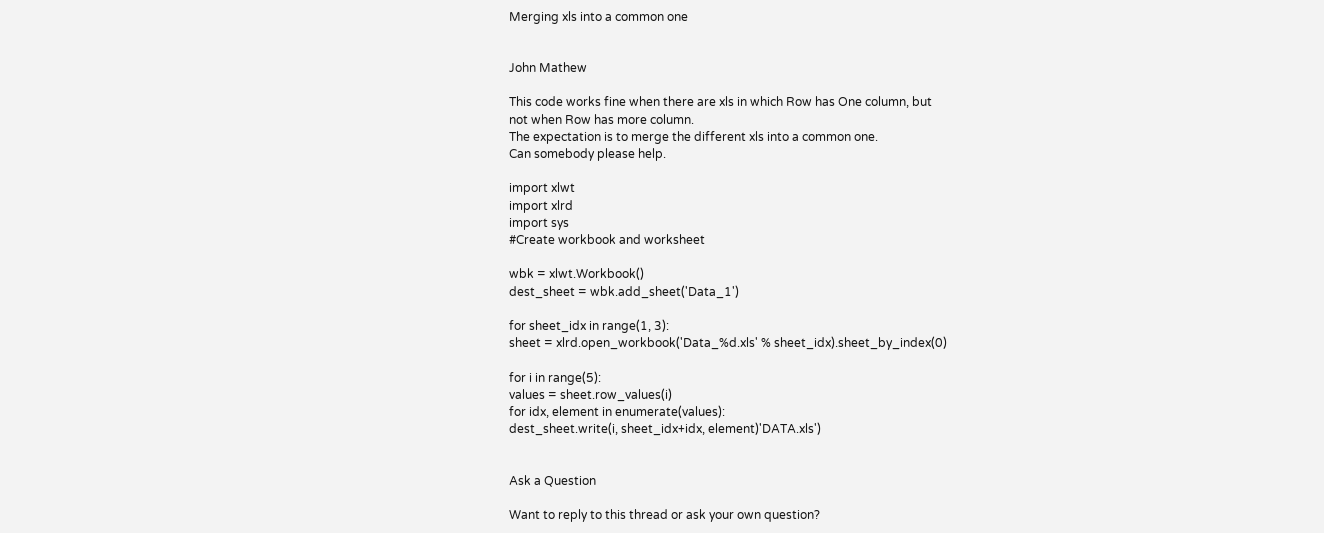Merging xls into a common one


John Mathew

This code works fine when there are xls in which Row has One column, but
not when Row has more column.
The expectation is to merge the different xls into a common one.
Can somebody please help.

import xlwt
import xlrd
import sys
#Create workbook and worksheet

wbk = xlwt.Workbook()
dest_sheet = wbk.add_sheet('Data_1')

for sheet_idx in range(1, 3):
sheet = xlrd.open_workbook('Data_%d.xls' % sheet_idx).sheet_by_index(0)

for i in range(5):
values = sheet.row_values(i)
for idx, element in enumerate(values):
dest_sheet.write(i, sheet_idx+idx, element)'DATA.xls')


Ask a Question

Want to reply to this thread or ask your own question?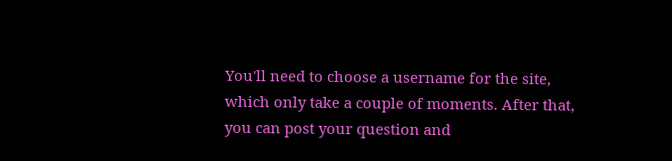You'll need to choose a username for the site, which only take a couple of moments. After that, you can post your question and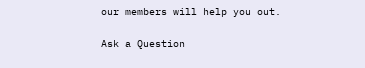our members will help you out.

Ask a Question